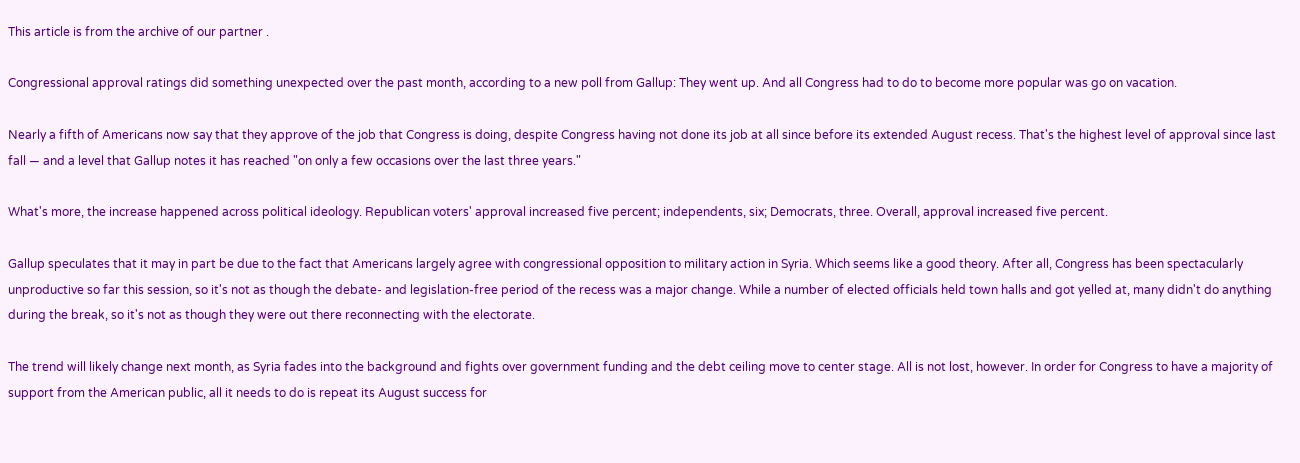This article is from the archive of our partner .

Congressional approval ratings did something unexpected over the past month, according to a new poll from Gallup: They went up. And all Congress had to do to become more popular was go on vacation.

Nearly a fifth of Americans now say that they approve of the job that Congress is doing, despite Congress having not done its job at all since before its extended August recess. That's the highest level of approval since last fall — and a level that Gallup notes it has reached "on only a few occasions over the last three years."

What's more, the increase happened across political ideology. Republican voters' approval increased five percent; independents, six; Democrats, three. Overall, approval increased five percent.

Gallup speculates that it may in part be due to the fact that Americans largely agree with congressional opposition to military action in Syria. Which seems like a good theory. After all, Congress has been spectacularly unproductive so far this session, so it's not as though the debate- and legislation-free period of the recess was a major change. While a number of elected officials held town halls and got yelled at, many didn't do anything during the break, so it's not as though they were out there reconnecting with the electorate.

The trend will likely change next month, as Syria fades into the background and fights over government funding and the debt ceiling move to center stage. All is not lost, however. In order for Congress to have a majority of support from the American public, all it needs to do is repeat its August success for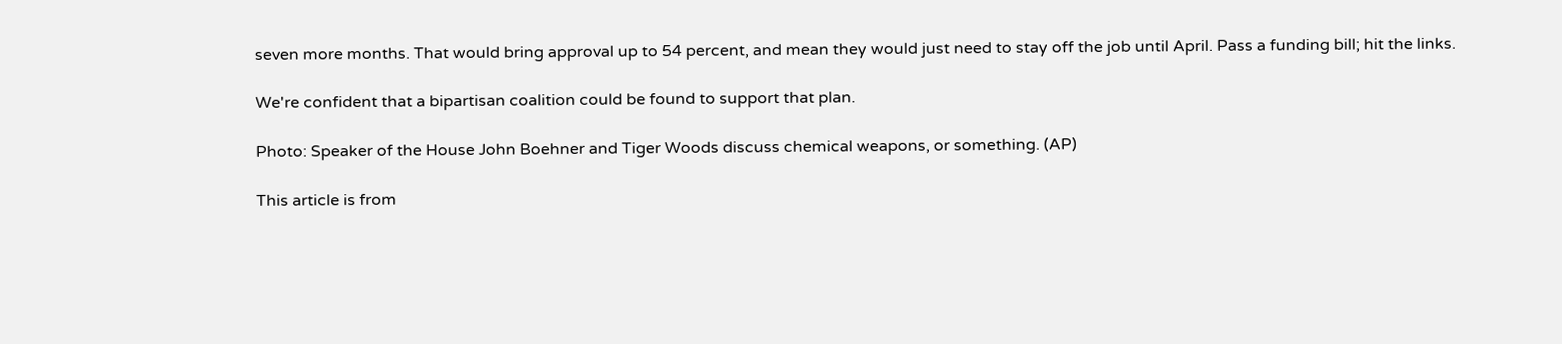seven more months. That would bring approval up to 54 percent, and mean they would just need to stay off the job until April. Pass a funding bill; hit the links.

We're confident that a bipartisan coalition could be found to support that plan.

Photo: Speaker of the House John Boehner and Tiger Woods discuss chemical weapons, or something. (AP)

This article is from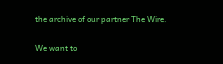the archive of our partner The Wire.

We want to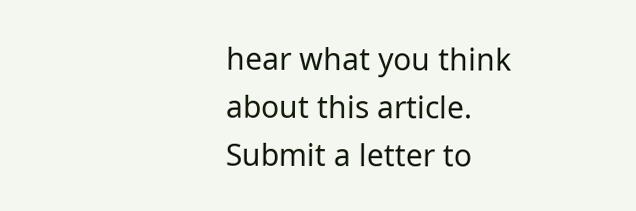hear what you think about this article. Submit a letter to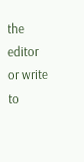the editor or write to